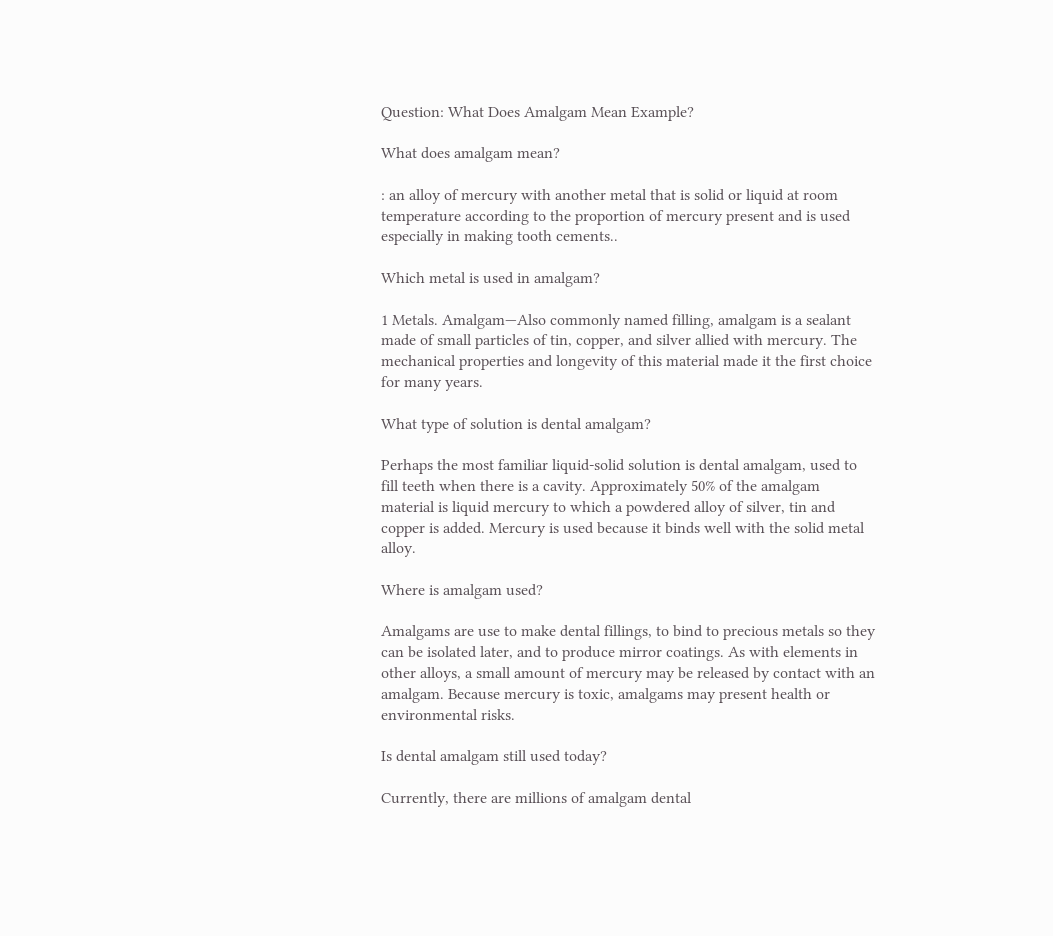Question: What Does Amalgam Mean Example?

What does amalgam mean?

: an alloy of mercury with another metal that is solid or liquid at room temperature according to the proportion of mercury present and is used especially in making tooth cements..

Which metal is used in amalgam?

1 Metals. Amalgam—Also commonly named filling, amalgam is a sealant made of small particles of tin, copper, and silver allied with mercury. The mechanical properties and longevity of this material made it the first choice for many years.

What type of solution is dental amalgam?

Perhaps the most familiar liquid-solid solution is dental amalgam, used to fill teeth when there is a cavity. Approximately 50% of the amalgam material is liquid mercury to which a powdered alloy of silver, tin and copper is added. Mercury is used because it binds well with the solid metal alloy.

Where is amalgam used?

Amalgams are use to make dental fillings, to bind to precious metals so they can be isolated later, and to produce mirror coatings. As with elements in other alloys, a small amount of mercury may be released by contact with an amalgam. Because mercury is toxic, amalgams may present health or environmental risks.

Is dental amalgam still used today?

Currently, there are millions of amalgam dental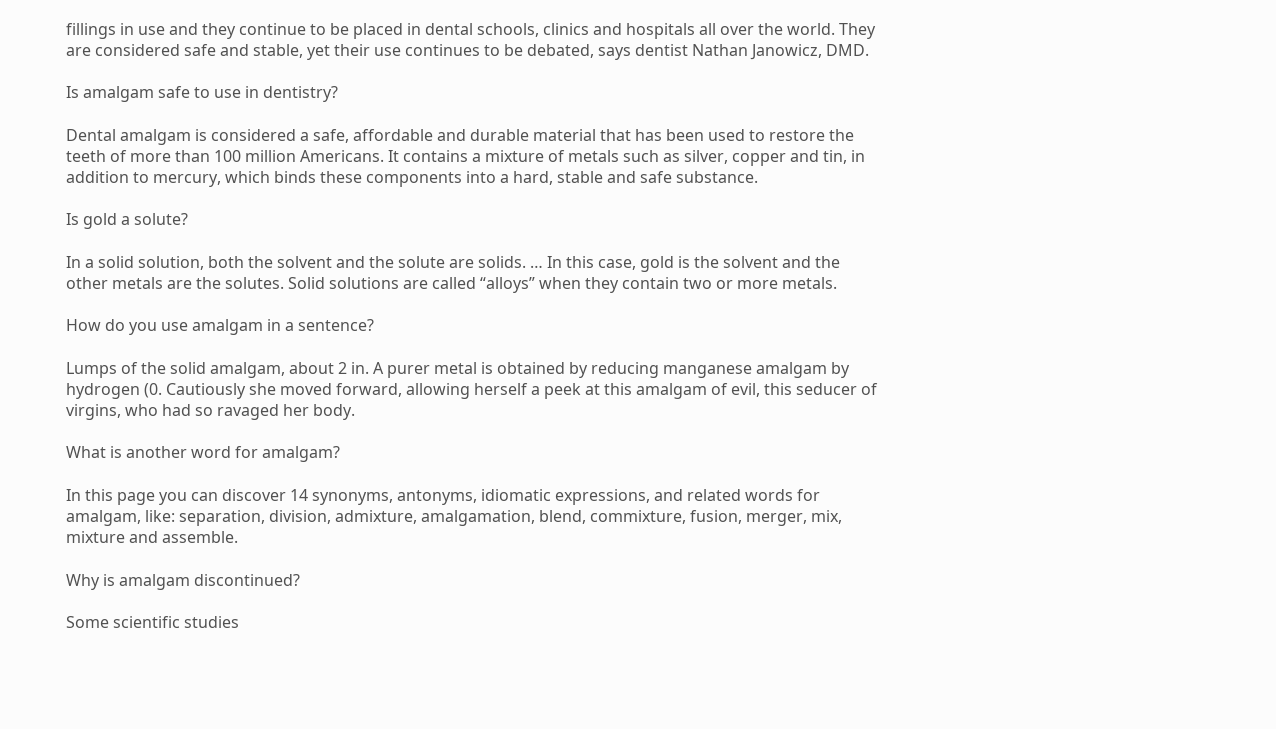fillings in use and they continue to be placed in dental schools, clinics and hospitals all over the world. They are considered safe and stable, yet their use continues to be debated, says dentist Nathan Janowicz, DMD.

Is amalgam safe to use in dentistry?

Dental amalgam is considered a safe, affordable and durable material that has been used to restore the teeth of more than 100 million Americans. It contains a mixture of metals such as silver, copper and tin, in addition to mercury, which binds these components into a hard, stable and safe substance.

Is gold a solute?

In a solid solution, both the solvent and the solute are solids. … In this case, gold is the solvent and the other metals are the solutes. Solid solutions are called “alloys” when they contain two or more metals.

How do you use amalgam in a sentence?

Lumps of the solid amalgam, about 2 in. A purer metal is obtained by reducing manganese amalgam by hydrogen (0. Cautiously she moved forward, allowing herself a peek at this amalgam of evil, this seducer of virgins, who had so ravaged her body.

What is another word for amalgam?

In this page you can discover 14 synonyms, antonyms, idiomatic expressions, and related words for amalgam, like: separation, division, admixture, amalgamation, blend, commixture, fusion, merger, mix, mixture and assemble.

Why is amalgam discontinued?

Some scientific studies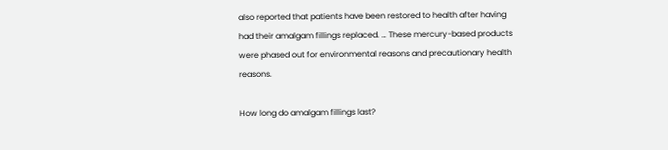also reported that patients have been restored to health after having had their amalgam fillings replaced. … These mercury-based products were phased out for environmental reasons and precautionary health reasons.

How long do amalgam fillings last?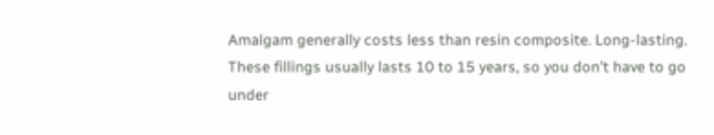Amalgam generally costs less than resin composite. Long-lasting. These fillings usually lasts 10 to 15 years, so you don’t have to go under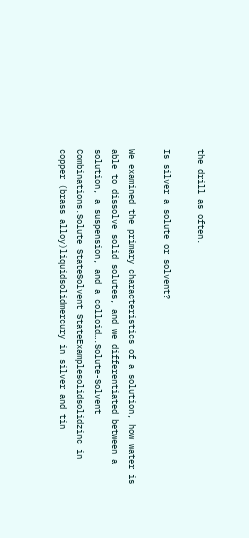the drill as often.

Is silver a solute or solvent?

We examined the primary characteristics of a solution, how water is able to dissolve solid solutes, and we differentiated between a solution, a suspension, and a colloid….Solute-Solvent Combinations.Solute StateSolvent StateExamplesolidsolidzinc in copper (brass alloy)liquidsolidmercury in silver and tin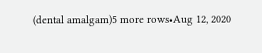(dental amalgam)5 more rows•Aug 12, 2020